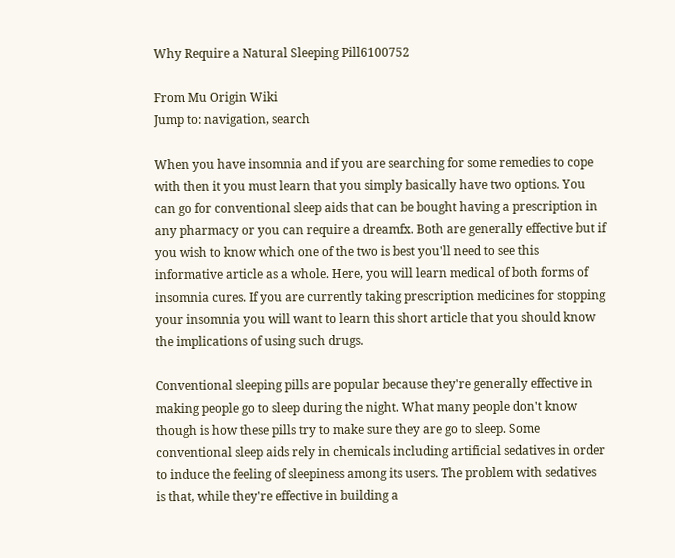Why Require a Natural Sleeping Pill6100752

From Mu Origin Wiki
Jump to: navigation, search

When you have insomnia and if you are searching for some remedies to cope with then it you must learn that you simply basically have two options. You can go for conventional sleep aids that can be bought having a prescription in any pharmacy or you can require a dreamfx. Both are generally effective but if you wish to know which one of the two is best you'll need to see this informative article as a whole. Here, you will learn medical of both forms of insomnia cures. If you are currently taking prescription medicines for stopping your insomnia you will want to learn this short article that you should know the implications of using such drugs.

Conventional sleeping pills are popular because they're generally effective in making people go to sleep during the night. What many people don't know though is how these pills try to make sure they are go to sleep. Some conventional sleep aids rely in chemicals including artificial sedatives in order to induce the feeling of sleepiness among its users. The problem with sedatives is that, while they're effective in building a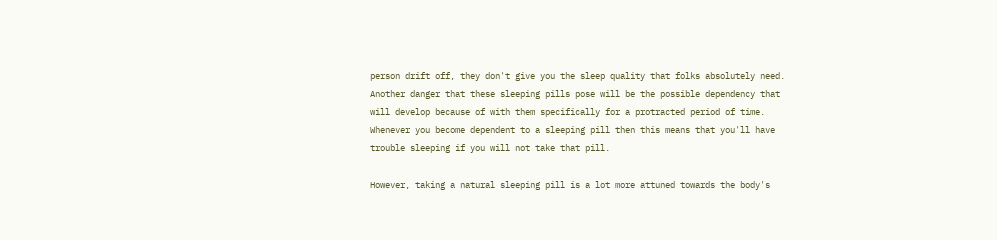person drift off, they don't give you the sleep quality that folks absolutely need. Another danger that these sleeping pills pose will be the possible dependency that will develop because of with them specifically for a protracted period of time. Whenever you become dependent to a sleeping pill then this means that you'll have trouble sleeping if you will not take that pill.

However, taking a natural sleeping pill is a lot more attuned towards the body's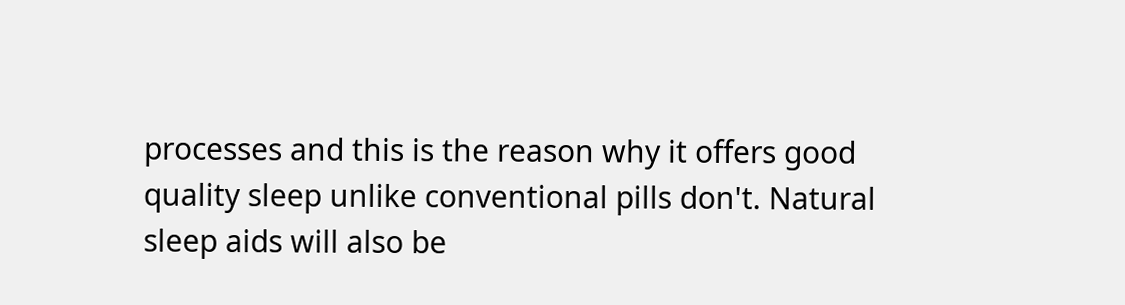processes and this is the reason why it offers good quality sleep unlike conventional pills don't. Natural sleep aids will also be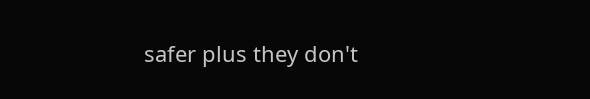safer plus they don't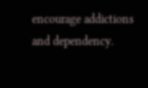encourage addictions and dependency.